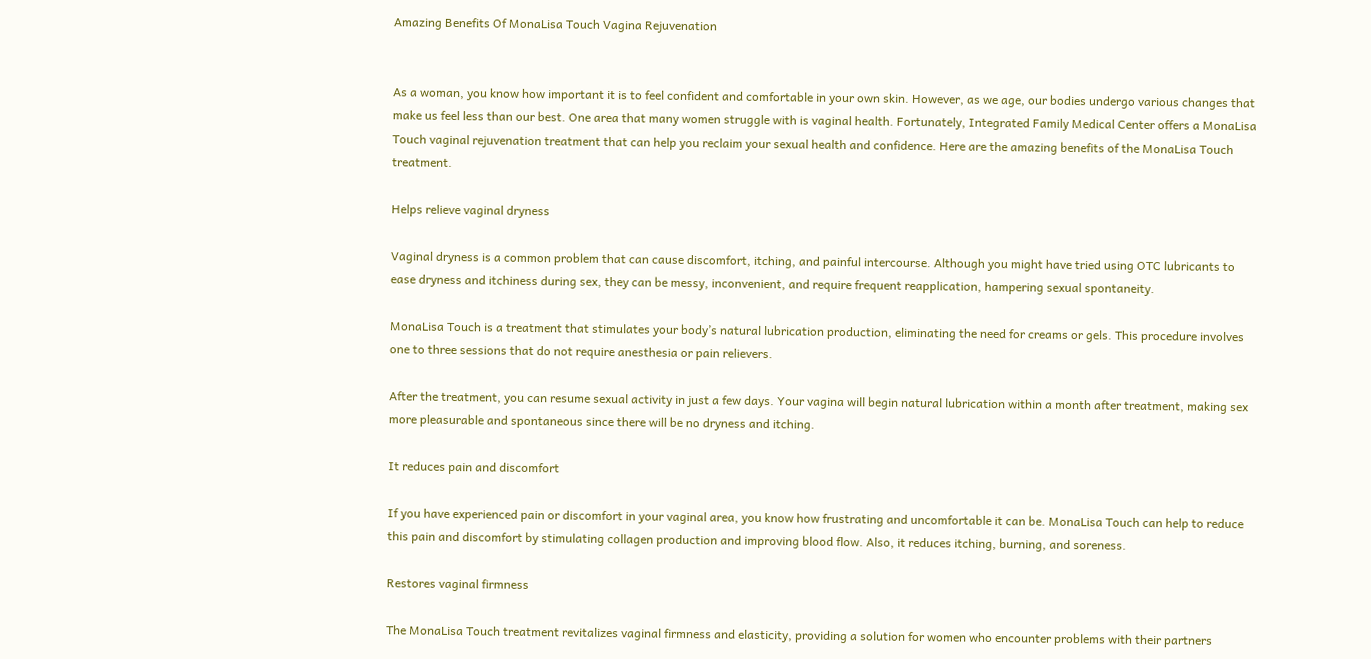Amazing Benefits Of MonaLisa Touch Vagina Rejuvenation


As a woman, you know how important it is to feel confident and comfortable in your own skin. However, as we age, our bodies undergo various changes that make us feel less than our best. One area that many women struggle with is vaginal health. Fortunately, Integrated Family Medical Center offers a MonaLisa Touch vaginal rejuvenation treatment that can help you reclaim your sexual health and confidence. Here are the amazing benefits of the MonaLisa Touch treatment.

Helps relieve vaginal dryness

Vaginal dryness is a common problem that can cause discomfort, itching, and painful intercourse. Although you might have tried using OTC lubricants to ease dryness and itchiness during sex, they can be messy, inconvenient, and require frequent reapplication, hampering sexual spontaneity.

MonaLisa Touch is a treatment that stimulates your body’s natural lubrication production, eliminating the need for creams or gels. This procedure involves one to three sessions that do not require anesthesia or pain relievers.

After the treatment, you can resume sexual activity in just a few days. Your vagina will begin natural lubrication within a month after treatment, making sex more pleasurable and spontaneous since there will be no dryness and itching.

It reduces pain and discomfort

If you have experienced pain or discomfort in your vaginal area, you know how frustrating and uncomfortable it can be. MonaLisa Touch can help to reduce this pain and discomfort by stimulating collagen production and improving blood flow. Also, it reduces itching, burning, and soreness.

Restores vaginal firmness

The MonaLisa Touch treatment revitalizes vaginal firmness and elasticity, providing a solution for women who encounter problems with their partners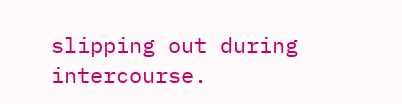slipping out during intercourse.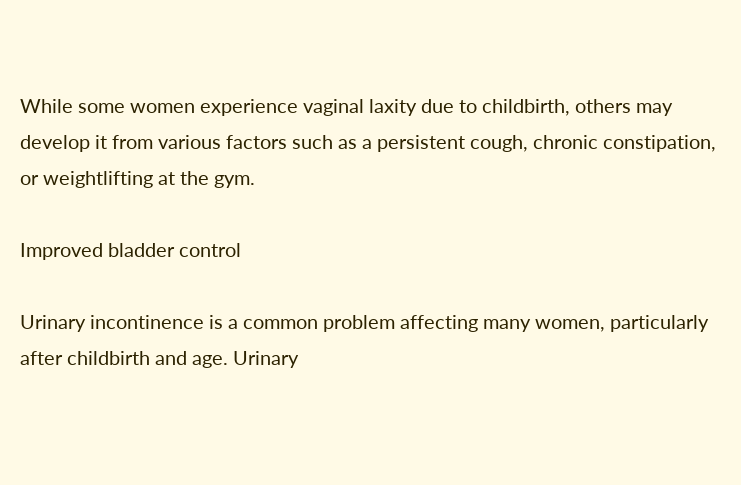While some women experience vaginal laxity due to childbirth, others may develop it from various factors such as a persistent cough, chronic constipation, or weightlifting at the gym.

Improved bladder control

Urinary incontinence is a common problem affecting many women, particularly after childbirth and age. Urinary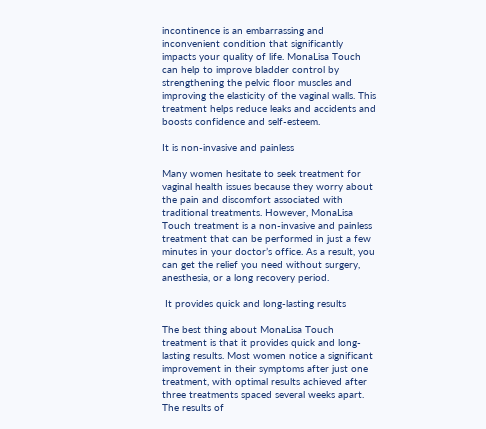incontinence is an embarrassing and inconvenient condition that significantly impacts your quality of life. MonaLisa Touch can help to improve bladder control by strengthening the pelvic floor muscles and improving the elasticity of the vaginal walls. This treatment helps reduce leaks and accidents and boosts confidence and self-esteem.

It is non-invasive and painless

Many women hesitate to seek treatment for vaginal health issues because they worry about the pain and discomfort associated with traditional treatments. However, MonaLisa Touch treatment is a non-invasive and painless treatment that can be performed in just a few minutes in your doctor’s office. As a result, you can get the relief you need without surgery, anesthesia, or a long recovery period.

 It provides quick and long-lasting results

The best thing about MonaLisa Touch treatment is that it provides quick and long-lasting results. Most women notice a significant improvement in their symptoms after just one treatment, with optimal results achieved after three treatments spaced several weeks apart. The results of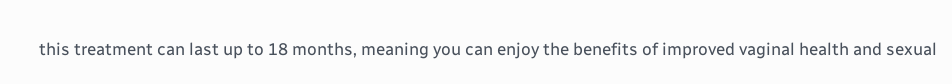this treatment can last up to 18 months, meaning you can enjoy the benefits of improved vaginal health and sexual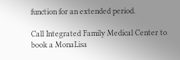function for an extended period.

Call Integrated Family Medical Center to book a MonaLisa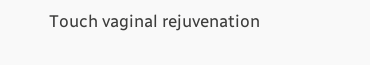Touch vaginal rejuvenation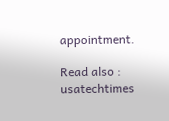appointment.

Read also : usatechtimes